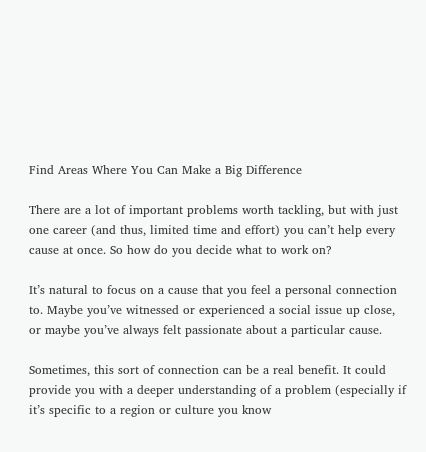Find Areas Where You Can Make a Big Difference

There are a lot of important problems worth tackling, but with just one career (and thus, limited time and effort) you can’t help every cause at once. So how do you decide what to work on?

It’s natural to focus on a cause that you feel a personal connection to. Maybe you’ve witnessed or experienced a social issue up close, or maybe you’ve always felt passionate about a particular cause.

Sometimes, this sort of connection can be a real benefit. It could provide you with a deeper understanding of a problem (especially if it’s specific to a region or culture you know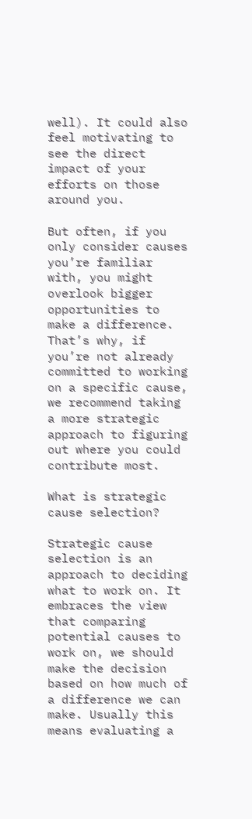well). It could also feel motivating to see the direct impact of your efforts on those around you.

But often, if you only consider causes you’re familiar with, you might overlook bigger opportunities to make a difference. That’s why, if you’re not already committed to working on a specific cause, we recommend taking a more strategic approach to figuring out where you could contribute most.

What is strategic cause selection?

Strategic cause selection is an approach to deciding what to work on. It embraces the view that comparing potential causes to work on, we should make the decision based on how much of a difference we can make. Usually this means evaluating a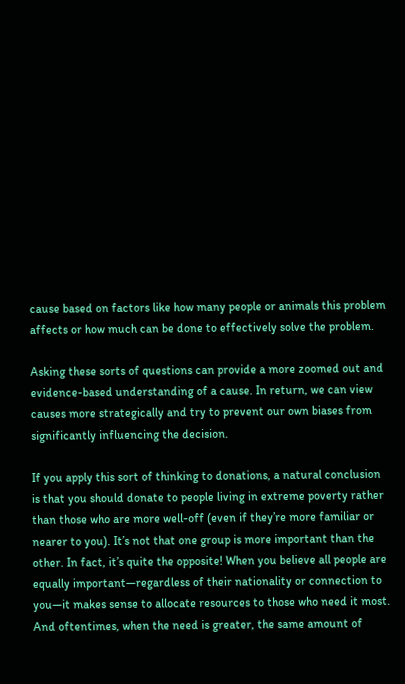cause based on factors like how many people or animals this problem affects or how much can be done to effectively solve the problem.

Asking these sorts of questions can provide a more zoomed out and evidence-based understanding of a cause. In return, we can view causes more strategically and try to prevent our own biases from significantly influencing the decision.

If you apply this sort of thinking to donations, a natural conclusion is that you should donate to people living in extreme poverty rather than those who are more well-off (even if they’re more familiar or nearer to you). It’s not that one group is more important than the other. In fact, it’s quite the opposite! When you believe all people are equally important—regardless of their nationality or connection to you—it makes sense to allocate resources to those who need it most. And oftentimes, when the need is greater, the same amount of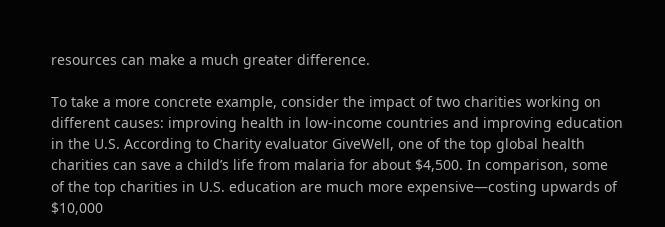resources can make a much greater difference.

To take a more concrete example, consider the impact of two charities working on different causes: improving health in low-income countries and improving education in the U.S. According to Charity evaluator GiveWell, one of the top global health charities can save a child’s life from malaria for about $4,500. In comparison, some of the top charities in U.S. education are much more expensive—costing upwards of $10,000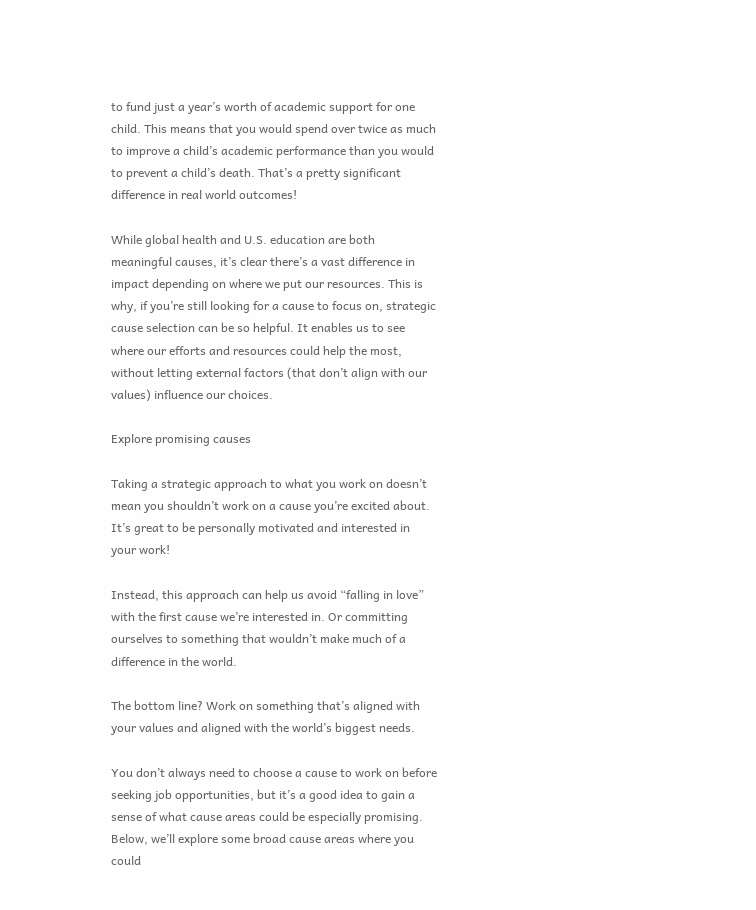to fund just a year’s worth of academic support for one child. This means that you would spend over twice as much to improve a child’s academic performance than you would to prevent a child’s death. That’s a pretty significant difference in real world outcomes!

While global health and U.S. education are both meaningful causes, it’s clear there’s a vast difference in impact depending on where we put our resources. This is why, if you’re still looking for a cause to focus on, strategic cause selection can be so helpful. It enables us to see where our efforts and resources could help the most, without letting external factors (that don’t align with our values) influence our choices.

Explore promising causes

Taking a strategic approach to what you work on doesn’t mean you shouldn’t work on a cause you’re excited about. It’s great to be personally motivated and interested in your work!

Instead, this approach can help us avoid “falling in love” with the first cause we’re interested in. Or committing ourselves to something that wouldn’t make much of a difference in the world.

The bottom line? Work on something that’s aligned with your values and aligned with the world’s biggest needs.

You don’t always need to choose a cause to work on before seeking job opportunities, but it’s a good idea to gain a sense of what cause areas could be especially promising. Below, we’ll explore some broad cause areas where you could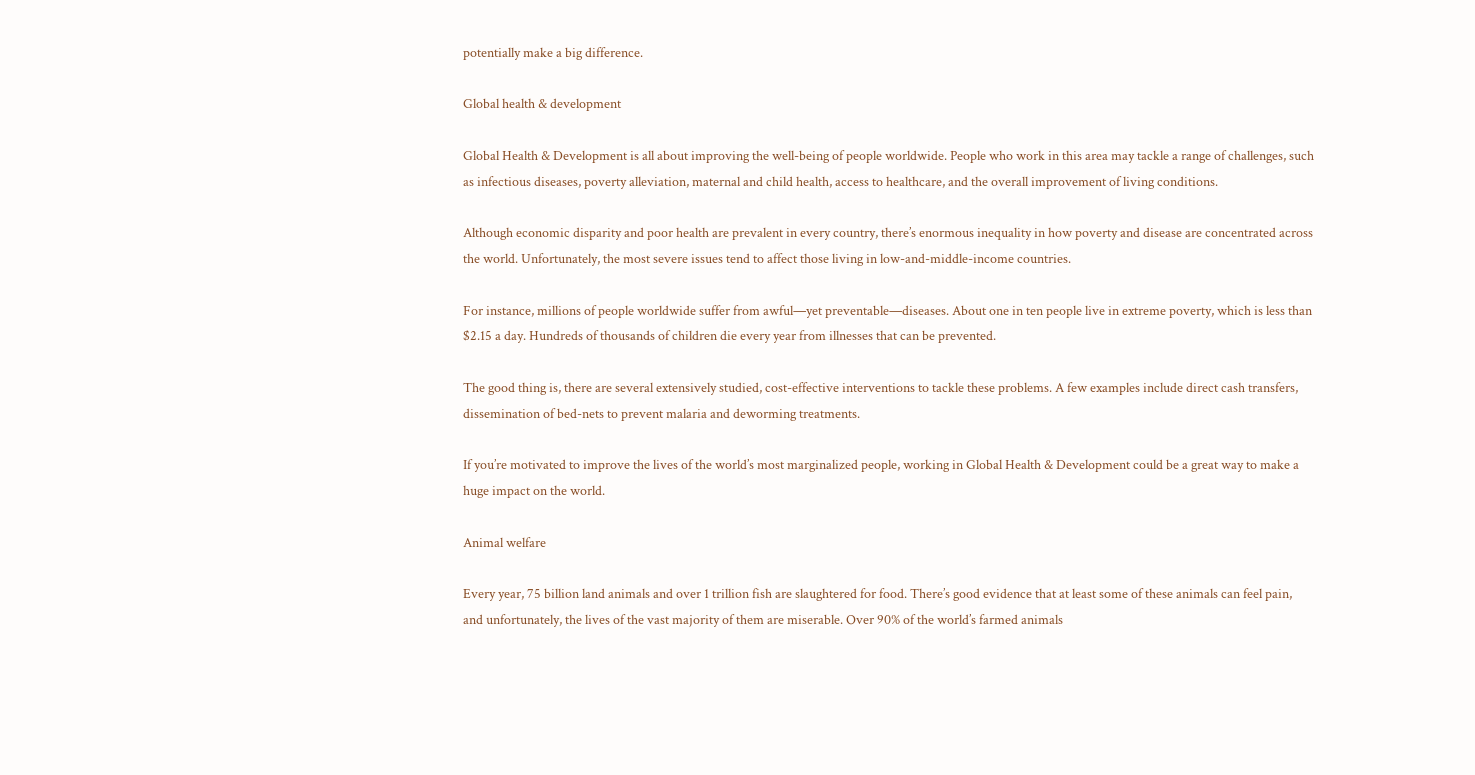potentially make a big difference.

Global health & development

Global Health & Development is all about improving the well-being of people worldwide. People who work in this area may tackle a range of challenges, such as infectious diseases, poverty alleviation, maternal and child health, access to healthcare, and the overall improvement of living conditions.

Although economic disparity and poor health are prevalent in every country, there’s enormous inequality in how poverty and disease are concentrated across the world. Unfortunately, the most severe issues tend to affect those living in low-and-middle-income countries.

For instance, millions of people worldwide suffer from awful—yet preventable—diseases. About one in ten people live in extreme poverty, which is less than $2.15 a day. Hundreds of thousands of children die every year from illnesses that can be prevented.

The good thing is, there are several extensively studied, cost-effective interventions to tackle these problems. A few examples include direct cash transfers, dissemination of bed-nets to prevent malaria and deworming treatments.

If you’re motivated to improve the lives of the world’s most marginalized people, working in Global Health & Development could be a great way to make a huge impact on the world.

Animal welfare

Every year, 75 billion land animals and over 1 trillion fish are slaughtered for food. There’s good evidence that at least some of these animals can feel pain, and unfortunately, the lives of the vast majority of them are miserable. Over 90% of the world’s farmed animals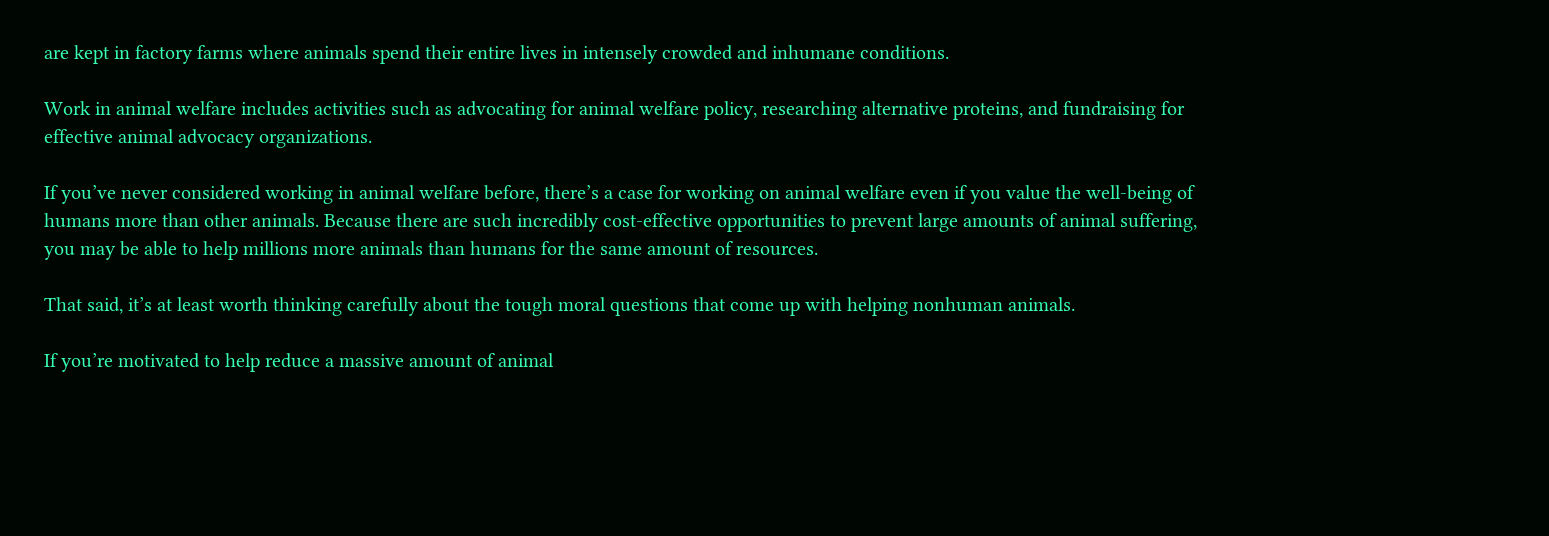are kept in factory farms where animals spend their entire lives in intensely crowded and inhumane conditions.

Work in animal welfare includes activities such as advocating for animal welfare policy, researching alternative proteins, and fundraising for effective animal advocacy organizations.

If you’ve never considered working in animal welfare before, there’s a case for working on animal welfare even if you value the well-being of humans more than other animals. Because there are such incredibly cost-effective opportunities to prevent large amounts of animal suffering, you may be able to help millions more animals than humans for the same amount of resources.

That said, it’s at least worth thinking carefully about the tough moral questions that come up with helping nonhuman animals.

If you’re motivated to help reduce a massive amount of animal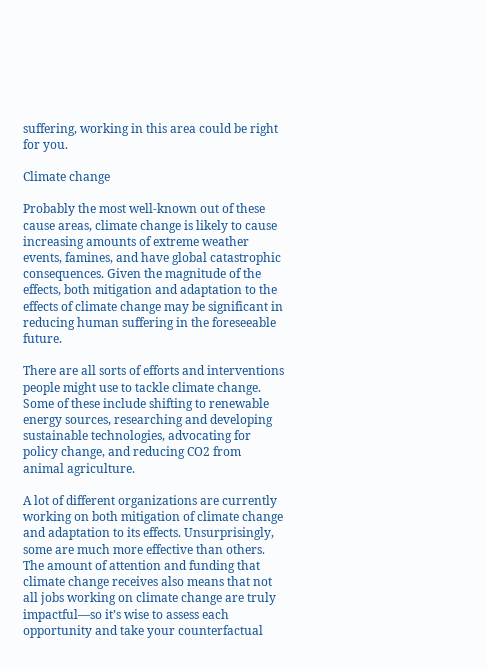suffering, working in this area could be right for you.

Climate change

Probably the most well-known out of these cause areas, climate change is likely to cause increasing amounts of extreme weather events, famines, and have global catastrophic consequences. Given the magnitude of the effects, both mitigation and adaptation to the effects of climate change may be significant in reducing human suffering in the foreseeable future.

There are all sorts of efforts and interventions people might use to tackle climate change. Some of these include shifting to renewable energy sources, researching and developing sustainable technologies, advocating for policy change, and reducing CO2 from animal agriculture.

A lot of different organizations are currently working on both mitigation of climate change and adaptation to its effects. Unsurprisingly, some are much more effective than others. The amount of attention and funding that climate change receives also means that not all jobs working on climate change are truly impactful—so it’s wise to assess each opportunity and take your counterfactual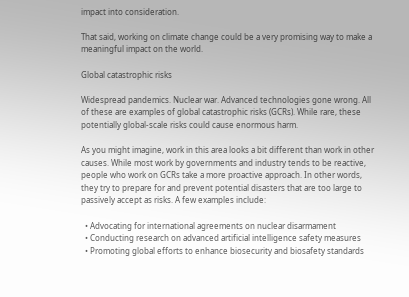impact into consideration.

That said, working on climate change could be a very promising way to make a meaningful impact on the world.

Global catastrophic risks

Widespread pandemics. Nuclear war. Advanced technologies gone wrong. All of these are examples of global catastrophic risks (GCRs). While rare, these potentially global-scale risks could cause enormous harm.

As you might imagine, work in this area looks a bit different than work in other causes. While most work by governments and industry tends to be reactive, people who work on GCRs take a more proactive approach. In other words, they try to prepare for and prevent potential disasters that are too large to passively accept as risks. A few examples include:

  • Advocating for international agreements on nuclear disarmament
  • Conducting research on advanced artificial intelligence safety measures
  • Promoting global efforts to enhance biosecurity and biosafety standards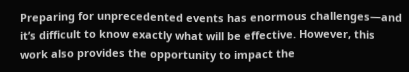Preparing for unprecedented events has enormous challenges—and it’s difficult to know exactly what will be effective. However, this work also provides the opportunity to impact the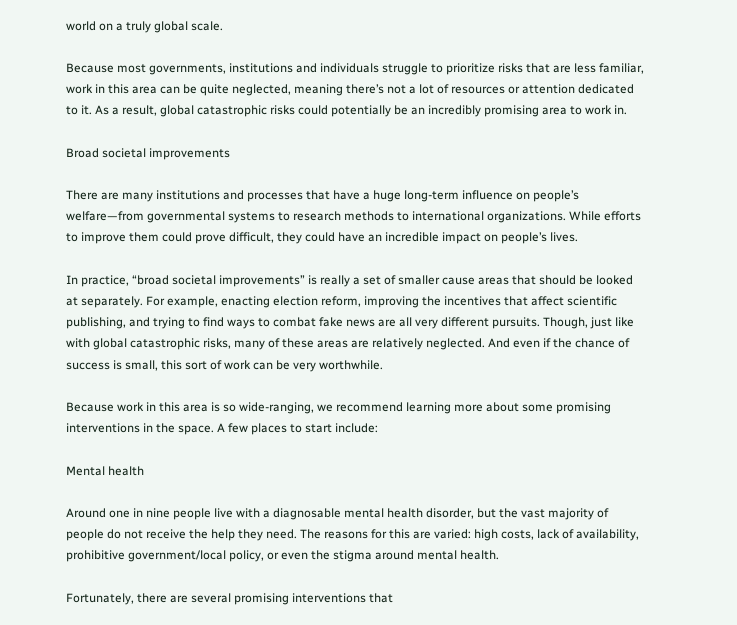world on a truly global scale.

Because most governments, institutions and individuals struggle to prioritize risks that are less familiar, work in this area can be quite neglected, meaning there’s not a lot of resources or attention dedicated to it. As a result, global catastrophic risks could potentially be an incredibly promising area to work in.

Broad societal improvements

There are many institutions and processes that have a huge long-term influence on people’s welfare—from governmental systems to research methods to international organizations. While efforts to improve them could prove difficult, they could have an incredible impact on people’s lives.

In practice, “broad societal improvements” is really a set of smaller cause areas that should be looked at separately. For example, enacting election reform, improving the incentives that affect scientific publishing, and trying to find ways to combat fake news are all very different pursuits. Though, just like with global catastrophic risks, many of these areas are relatively neglected. And even if the chance of success is small, this sort of work can be very worthwhile.

Because work in this area is so wide-ranging, we recommend learning more about some promising interventions in the space. A few places to start include:

Mental health

Around one in nine people live with a diagnosable mental health disorder, but the vast majority of people do not receive the help they need. The reasons for this are varied: high costs, lack of availability, prohibitive government/local policy, or even the stigma around mental health.

Fortunately, there are several promising interventions that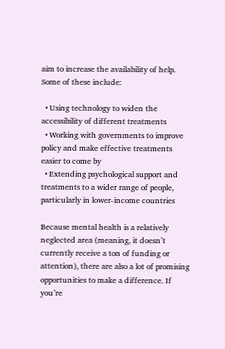aim to increase the availability of help. Some of these include:

  • Using technology to widen the accessibility of different treatments
  • Working with governments to improve policy and make effective treatments easier to come by
  • Extending psychological support and treatments to a wider range of people, particularly in lower-income countries

Because mental health is a relatively neglected area (meaning, it doesn’t currently receive a ton of funding or attention), there are also a lot of promising opportunities to make a difference. If you’re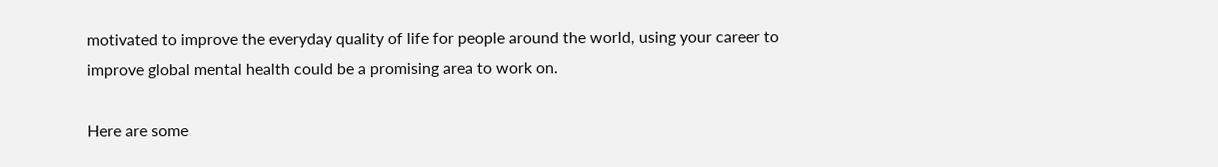motivated to improve the everyday quality of life for people around the world, using your career to improve global mental health could be a promising area to work on.

Here are some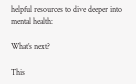helpful resources to dive deeper into mental health:

What’s next?

This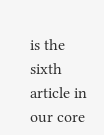is the sixth article in our core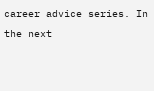career advice series. In the next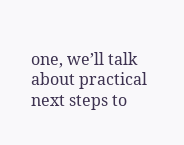one, we’ll talk about practical next steps to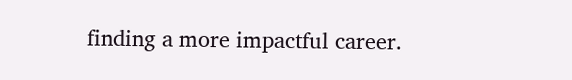finding a more impactful career.